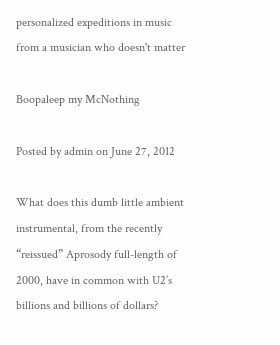personalized expeditions in music from a musician who doesn't matter

Boopaleep my McNothing

Posted by admin on June 27, 2012

What does this dumb little ambient instrumental, from the recently “reissued” Aprosody full-length of 2000, have in common with U2’s billions and billions of dollars?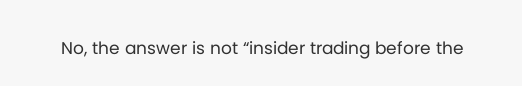No, the answer is not “insider trading before the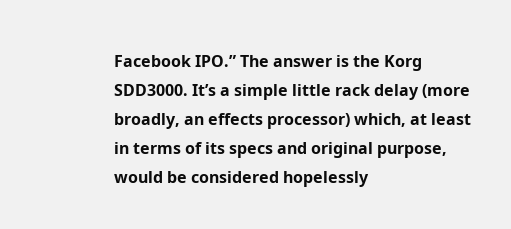Facebook IPO.” The answer is the Korg SDD3000. It’s a simple little rack delay (more broadly, an effects processor) which, at least in terms of its specs and original purpose, would be considered hopelessly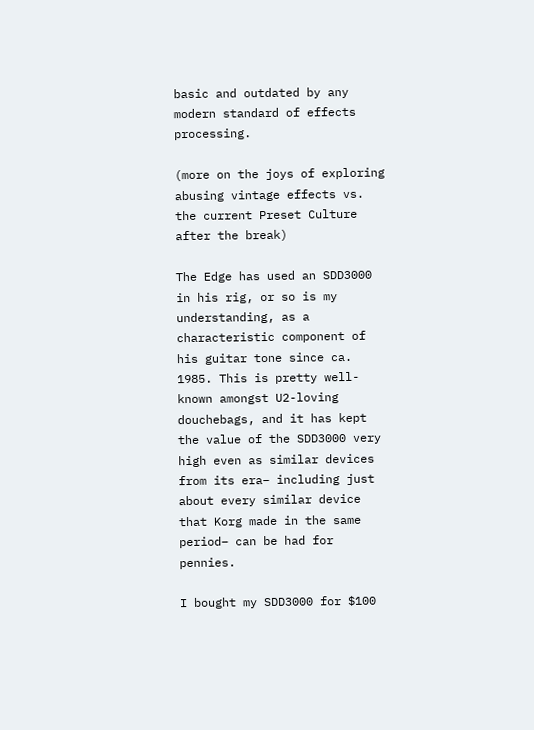basic and outdated by any modern standard of effects processing.

(more on the joys of exploring abusing vintage effects vs. the current Preset Culture after the break)

The Edge has used an SDD3000 in his rig, or so is my understanding, as a characteristic component of his guitar tone since ca. 1985. This is pretty well-known amongst U2-loving douchebags, and it has kept the value of the SDD3000 very high even as similar devices from its era– including just about every similar device that Korg made in the same period– can be had for pennies.

I bought my SDD3000 for $100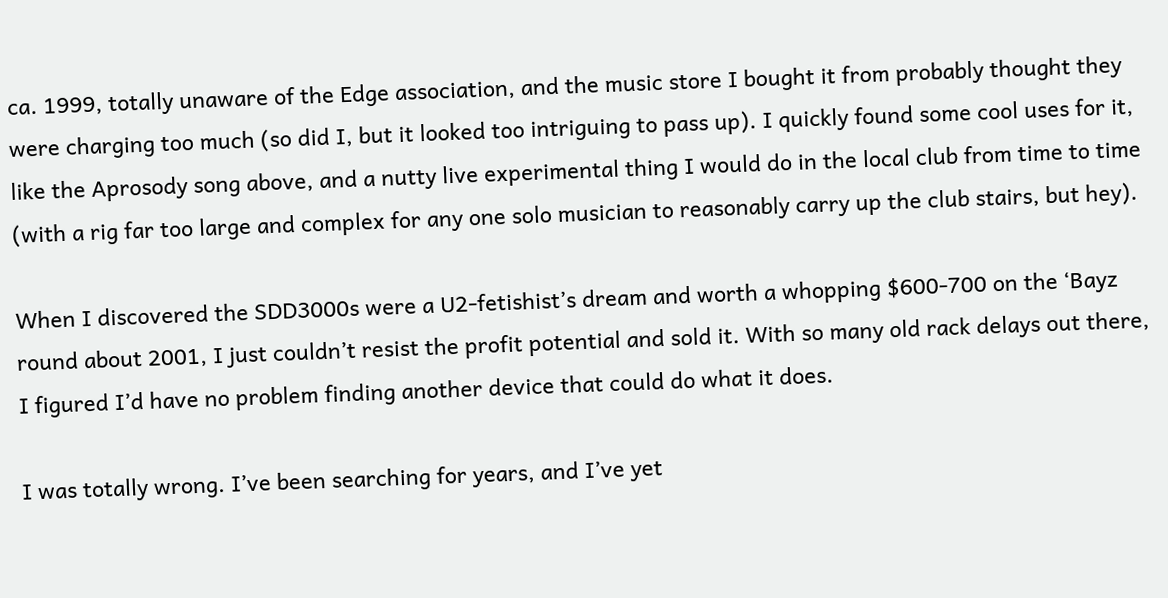ca. 1999, totally unaware of the Edge association, and the music store I bought it from probably thought they were charging too much (so did I, but it looked too intriguing to pass up). I quickly found some cool uses for it, like the Aprosody song above, and a nutty live experimental thing I would do in the local club from time to time (with a rig far too large and complex for any one solo musician to reasonably carry up the club stairs, but hey).

When I discovered the SDD3000s were a U2-fetishist’s dream and worth a whopping $600-700 on the ‘Bayz round about 2001, I just couldn’t resist the profit potential and sold it. With so many old rack delays out there, I figured I’d have no problem finding another device that could do what it does.

I was totally wrong. I’ve been searching for years, and I’ve yet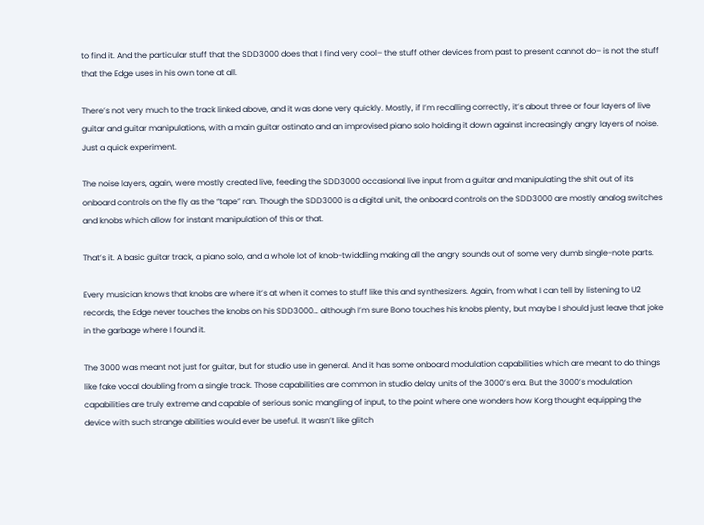to find it. And the particular stuff that the SDD3000 does that I find very cool– the stuff other devices from past to present cannot do– is not the stuff that the Edge uses in his own tone at all.

There’s not very much to the track linked above, and it was done very quickly. Mostly, if I’m recalling correctly, it’s about three or four layers of live guitar and guitar manipulations, with a main guitar ostinato and an improvised piano solo holding it down against increasingly angry layers of noise. Just a quick experiment.

The noise layers, again, were mostly created live, feeding the SDD3000 occasional live input from a guitar and manipulating the shit out of its onboard controls on the fly as the “tape” ran. Though the SDD3000 is a digital unit, the onboard controls on the SDD3000 are mostly analog switches and knobs which allow for instant manipulation of this or that.

That’s it. A basic guitar track, a piano solo, and a whole lot of knob-twiddling making all the angry sounds out of some very dumb single-note parts.

Every musician knows that knobs are where it’s at when it comes to stuff like this and synthesizers. Again, from what I can tell by listening to U2 records, the Edge never touches the knobs on his SDD3000… although I’m sure Bono touches his knobs plenty, but maybe I should just leave that joke in the garbage where I found it.

The 3000 was meant not just for guitar, but for studio use in general. And it has some onboard modulation capabilities which are meant to do things like fake vocal doubling from a single track. Those capabilities are common in studio delay units of the 3000’s era. But the 3000’s modulation capabilities are truly extreme and capable of serious sonic mangling of input, to the point where one wonders how Korg thought equipping the device with such strange abilities would ever be useful. It wasn’t like glitch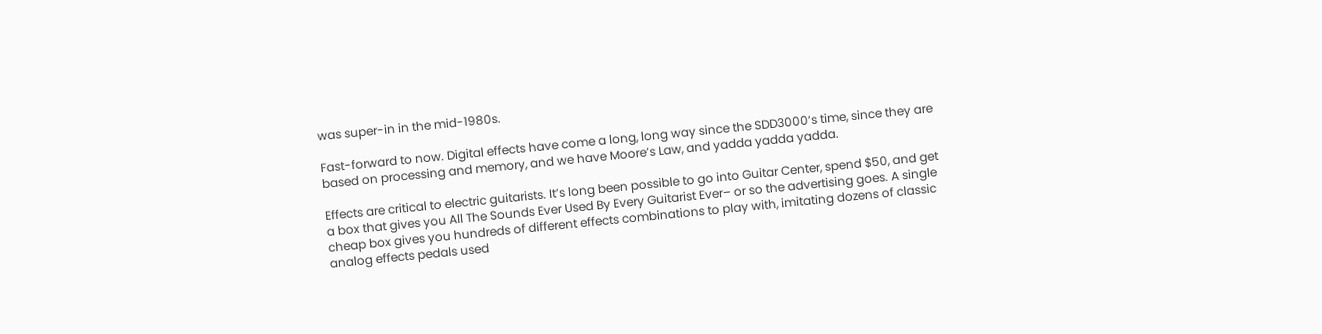was super-in in the mid-1980s.

Fast-forward to now. Digital effects have come a long, long way since the SDD3000’s time, since they are based on processing and memory, and we have Moore’s Law, and yadda yadda yadda.

Effects are critical to electric guitarists. It’s long been possible to go into Guitar Center, spend $50, and get a box that gives you All The Sounds Ever Used By Every Guitarist Ever– or so the advertising goes. A single cheap box gives you hundreds of different effects combinations to play with, imitating dozens of classic analog effects pedals used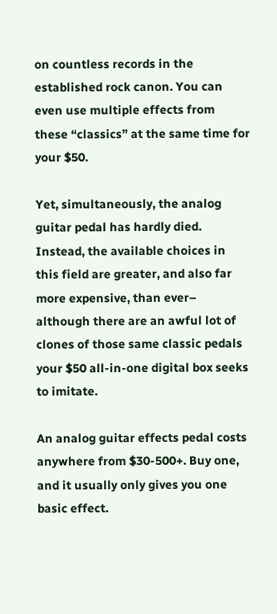on countless records in the established rock canon. You can even use multiple effects from these “classics” at the same time for your $50.

Yet, simultaneously, the analog guitar pedal has hardly died. Instead, the available choices in this field are greater, and also far more expensive, than ever– although there are an awful lot of clones of those same classic pedals your $50 all-in-one digital box seeks to imitate.

An analog guitar effects pedal costs anywhere from $30-500+. Buy one, and it usually only gives you one basic effect.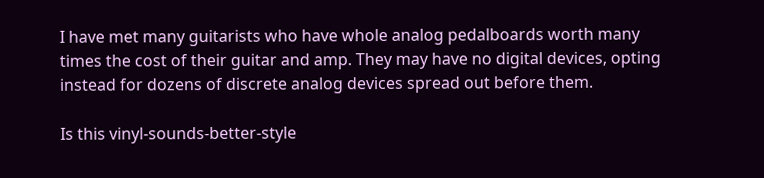I have met many guitarists who have whole analog pedalboards worth many times the cost of their guitar and amp. They may have no digital devices, opting instead for dozens of discrete analog devices spread out before them.

Is this vinyl-sounds-better-style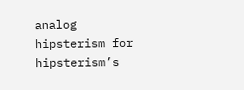analog hipsterism for hipsterism’s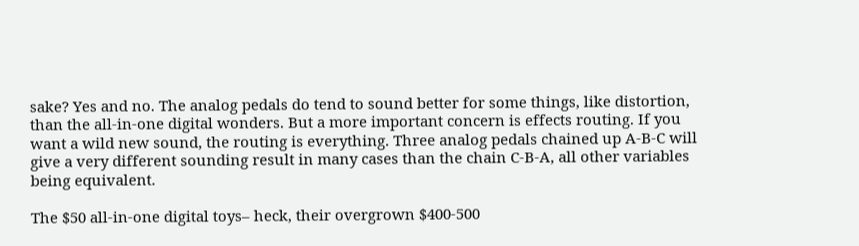sake? Yes and no. The analog pedals do tend to sound better for some things, like distortion, than the all-in-one digital wonders. But a more important concern is effects routing. If you want a wild new sound, the routing is everything. Three analog pedals chained up A-B-C will give a very different sounding result in many cases than the chain C-B-A, all other variables being equivalent.

The $50 all-in-one digital toys– heck, their overgrown $400-500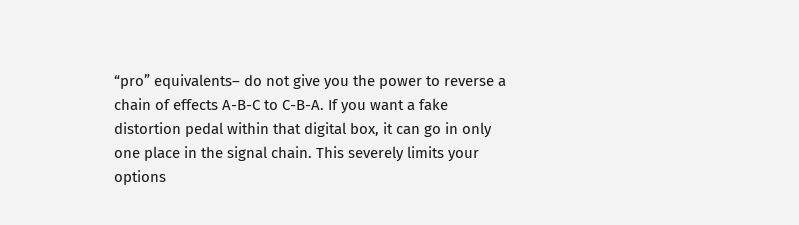“pro” equivalents– do not give you the power to reverse a chain of effects A-B-C to C-B-A. If you want a fake distortion pedal within that digital box, it can go in only one place in the signal chain. This severely limits your options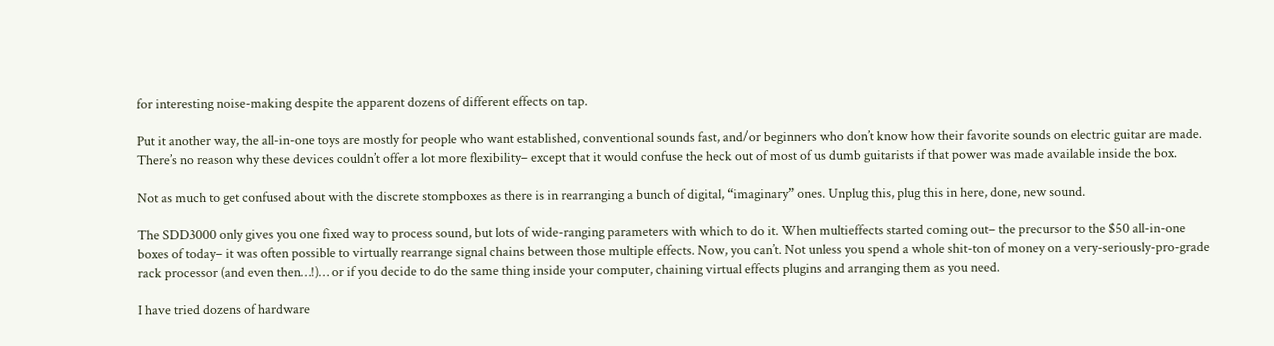for interesting noise-making despite the apparent dozens of different effects on tap.

Put it another way, the all-in-one toys are mostly for people who want established, conventional sounds fast, and/or beginners who don’t know how their favorite sounds on electric guitar are made. There’s no reason why these devices couldn’t offer a lot more flexibility– except that it would confuse the heck out of most of us dumb guitarists if that power was made available inside the box.

Not as much to get confused about with the discrete stompboxes as there is in rearranging a bunch of digital, “imaginary” ones. Unplug this, plug this in here, done, new sound.

The SDD3000 only gives you one fixed way to process sound, but lots of wide-ranging parameters with which to do it. When multieffects started coming out– the precursor to the $50 all-in-one boxes of today– it was often possible to virtually rearrange signal chains between those multiple effects. Now, you can’t. Not unless you spend a whole shit-ton of money on a very-seriously-pro-grade rack processor (and even then…!)… or if you decide to do the same thing inside your computer, chaining virtual effects plugins and arranging them as you need.

I have tried dozens of hardware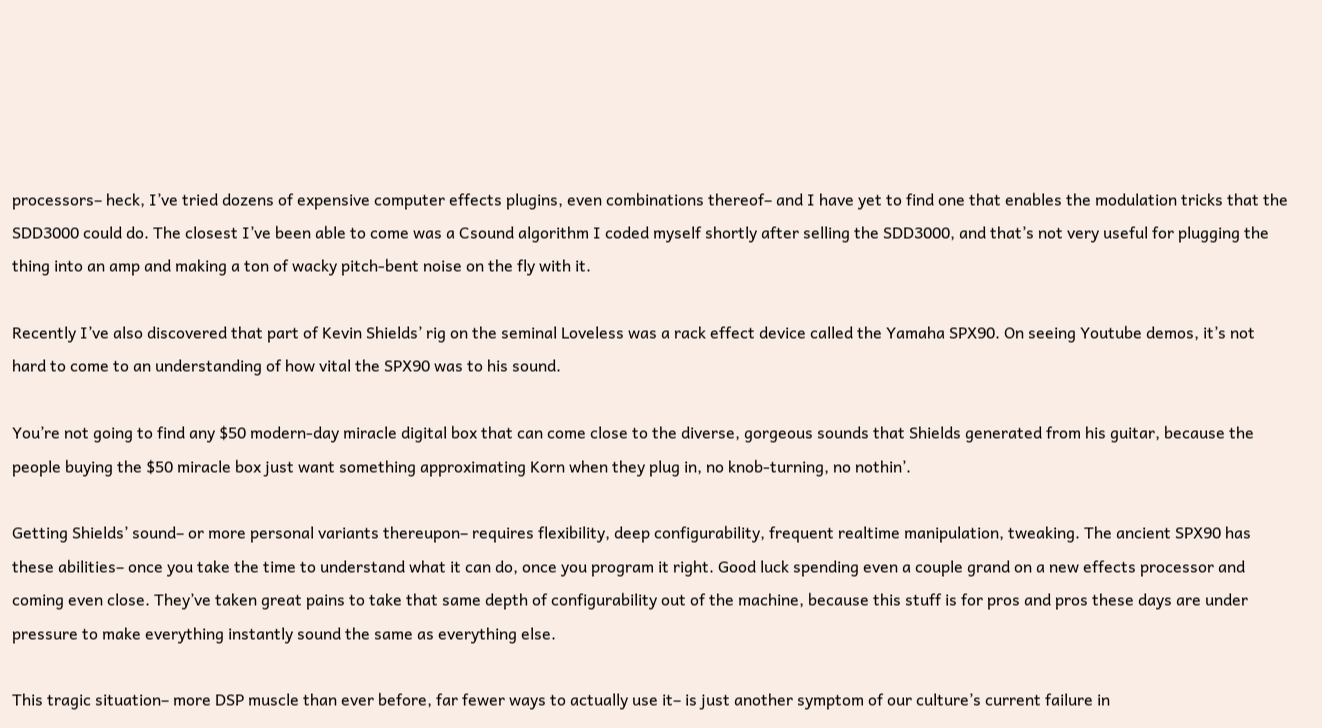processors– heck, I’ve tried dozens of expensive computer effects plugins, even combinations thereof– and I have yet to find one that enables the modulation tricks that the SDD3000 could do. The closest I’ve been able to come was a Csound algorithm I coded myself shortly after selling the SDD3000, and that’s not very useful for plugging the thing into an amp and making a ton of wacky pitch-bent noise on the fly with it.

Recently I’ve also discovered that part of Kevin Shields’ rig on the seminal Loveless was a rack effect device called the Yamaha SPX90. On seeing Youtube demos, it’s not hard to come to an understanding of how vital the SPX90 was to his sound.

You’re not going to find any $50 modern-day miracle digital box that can come close to the diverse, gorgeous sounds that Shields generated from his guitar, because the people buying the $50 miracle box just want something approximating Korn when they plug in, no knob-turning, no nothin’.

Getting Shields’ sound– or more personal variants thereupon– requires flexibility, deep configurability, frequent realtime manipulation, tweaking. The ancient SPX90 has these abilities– once you take the time to understand what it can do, once you program it right. Good luck spending even a couple grand on a new effects processor and coming even close. They’ve taken great pains to take that same depth of configurability out of the machine, because this stuff is for pros and pros these days are under pressure to make everything instantly sound the same as everything else.

This tragic situation– more DSP muscle than ever before, far fewer ways to actually use it– is just another symptom of our culture’s current failure in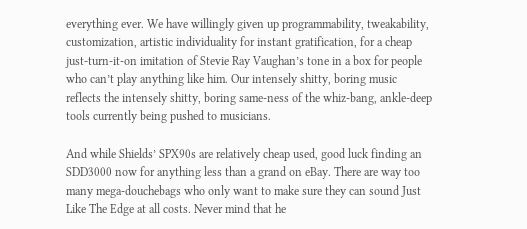everything ever. We have willingly given up programmability, tweakability, customization, artistic individuality for instant gratification, for a cheap just-turn-it-on imitation of Stevie Ray Vaughan’s tone in a box for people who can’t play anything like him. Our intensely shitty, boring music reflects the intensely shitty, boring same-ness of the whiz-bang, ankle-deep tools currently being pushed to musicians.

And while Shields’ SPX90s are relatively cheap used, good luck finding an SDD3000 now for anything less than a grand on eBay. There are way too many mega-douchebags who only want to make sure they can sound Just Like The Edge at all costs. Never mind that he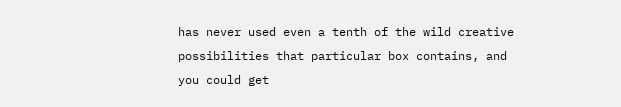has never used even a tenth of the wild creative possibilities that particular box contains, and you could get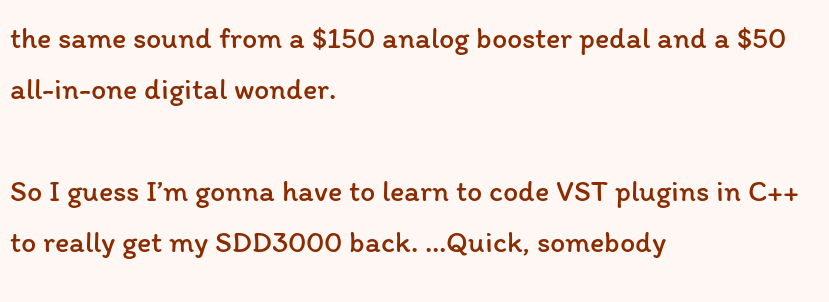the same sound from a $150 analog booster pedal and a $50 all-in-one digital wonder.

So I guess I’m gonna have to learn to code VST plugins in C++ to really get my SDD3000 back. …Quick, somebody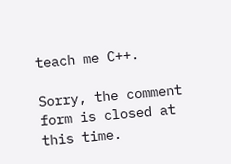teach me C++.

Sorry, the comment form is closed at this time.